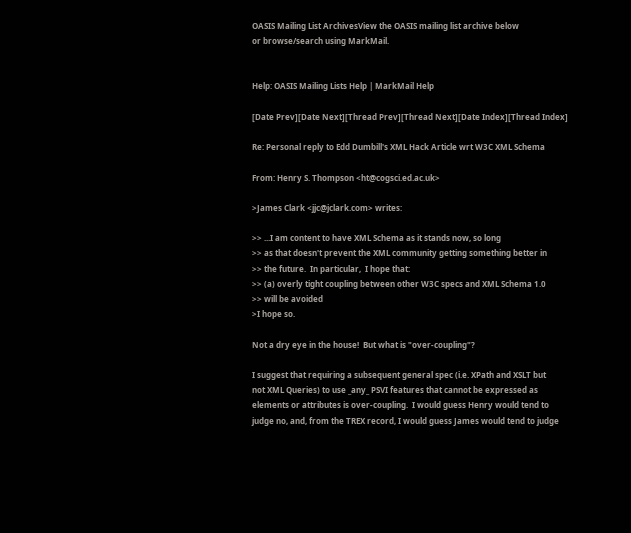OASIS Mailing List ArchivesView the OASIS mailing list archive below
or browse/search using MarkMail.


Help: OASIS Mailing Lists Help | MarkMail Help

[Date Prev][Date Next][Thread Prev][Thread Next][Date Index][Thread Index]

Re: Personal reply to Edd Dumbill's XML Hack Article wrt W3C XML Schema

From: Henry S. Thompson <ht@cogsci.ed.ac.uk>

>James Clark <jjc@jclark.com> writes:

>> ...I am content to have XML Schema as it stands now, so long
>> as that doesn't prevent the XML community getting something better in
>> the future.  In particular,  I hope that:
>> (a) overly tight coupling between other W3C specs and XML Schema 1.0
>> will be avoided
>I hope so.

Not a dry eye in the house!  But what is "over-coupling"?

I suggest that requiring a subsequent general spec (i.e. XPath and XSLT but
not XML Queries) to use _any_ PSVI features that cannot be expressed as
elements or attributes is over-coupling.  I would guess Henry would tend to
judge no, and, from the TREX record, I would guess James would tend to judge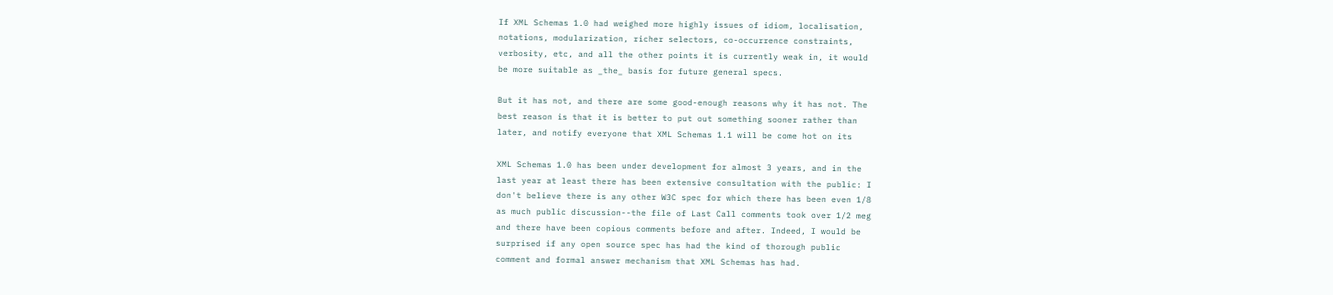If XML Schemas 1.0 had weighed more highly issues of idiom, localisation,
notations, modularization, richer selectors, co-occurrence constraints,
verbosity, etc, and all the other points it is currently weak in, it would
be more suitable as _the_ basis for future general specs.

But it has not, and there are some good-enough reasons why it has not. The
best reason is that it is better to put out something sooner rather than
later, and notify everyone that XML Schemas 1.1 will be come hot on its

XML Schemas 1.0 has been under development for almost 3 years, and in the
last year at least there has been extensive consultation with the public: I
don't believe there is any other W3C spec for which there has been even 1/8
as much public discussion--the file of Last Call comments took over 1/2 meg
and there have been copious comments before and after. Indeed, I would be
surprised if any open source spec has had the kind of thorough public
comment and formal answer mechanism that XML Schemas has had.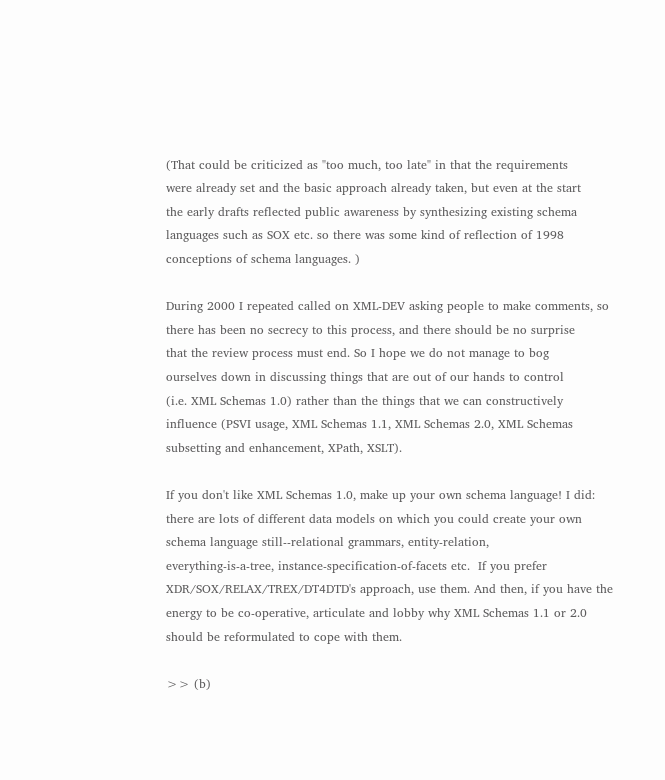(That could be criticized as "too much, too late" in that the requirements
were already set and the basic approach already taken, but even at the start
the early drafts reflected public awareness by synthesizing existing schema
languages such as SOX etc. so there was some kind of reflection of 1998
conceptions of schema languages. )

During 2000 I repeated called on XML-DEV asking people to make comments, so
there has been no secrecy to this process, and there should be no surprise
that the review process must end. So I hope we do not manage to bog
ourselves down in discussing things that are out of our hands to control
(i.e. XML Schemas 1.0) rather than the things that we can constructively
influence (PSVI usage, XML Schemas 1.1, XML Schemas 2.0, XML Schemas
subsetting and enhancement, XPath, XSLT).

If you don't like XML Schemas 1.0, make up your own schema language! I did:
there are lots of different data models on which you could create your own
schema language still--relational grammars, entity-relation,
everything-is-a-tree, instance-specification-of-facets etc.  If you prefer
XDR/SOX/RELAX/TREX/DT4DTD's approach, use them. And then, if you have the
energy to be co-operative, articulate and lobby why XML Schemas 1.1 or 2.0
should be reformulated to cope with them.

>> (b)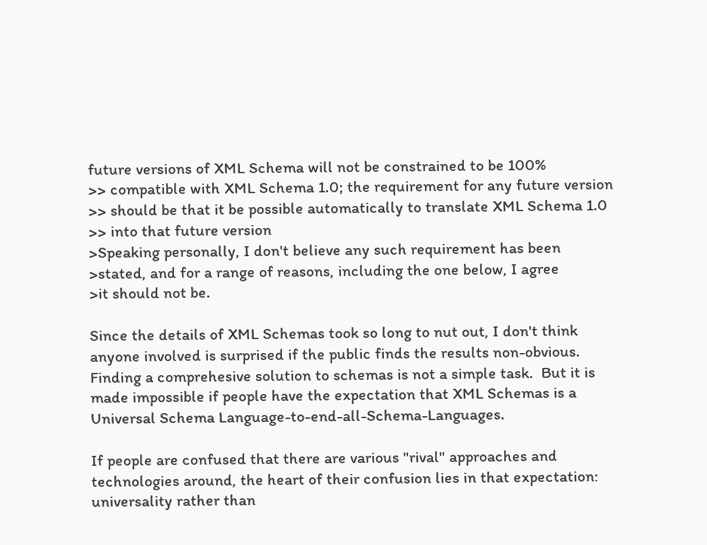future versions of XML Schema will not be constrained to be 100%
>> compatible with XML Schema 1.0; the requirement for any future version
>> should be that it be possible automatically to translate XML Schema 1.0
>> into that future version
>Speaking personally, I don't believe any such requirement has been
>stated, and for a range of reasons, including the one below, I agree
>it should not be.

Since the details of XML Schemas took so long to nut out, I don't think
anyone involved is surprised if the public finds the results non-obvious.
Finding a comprehesive solution to schemas is not a simple task.  But it is
made impossible if people have the expectation that XML Schemas is a
Universal Schema Language-to-end-all-Schema-Languages.

If people are confused that there are various "rival" approaches and
technologies around, the heart of their confusion lies in that expectation:
universality rather than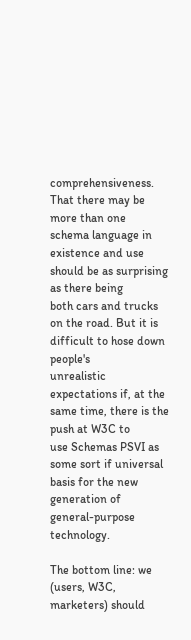comprehensiveness.  That there may be more than one
schema language in existence and use should be as surprising as there being
both cars and trucks on the road. But it is difficult to hose down people's
unrealistic expectations if, at the same time, there is the push at W3C to
use Schemas PSVI as some sort if universal basis for the new generation of
general-purpose technology.

The bottom line: we (users, W3C, marketers) should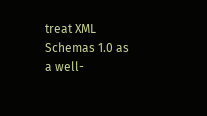treat XML Schemas 1.0 as
a well-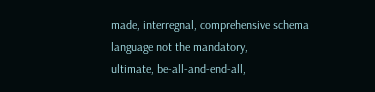made, interregnal, comprehensive schema language not the mandatory,
ultimate, be-all-and-end-all,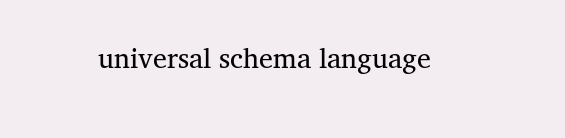universal schema language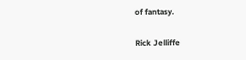of fantasy.

Rick Jelliffe